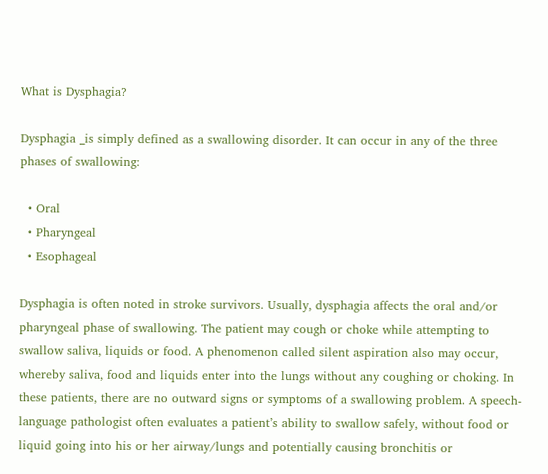What is Dysphagia?

Dysphagia _is simply defined as a swallowing disorder. It can occur in any of the three phases of swallowing:

  • Oral
  • Pharyngeal
  • Esophageal

Dysphagia is often noted in stroke survivors. Usually, dysphagia affects the oral and/or pharyngeal phase of swallowing. The patient may cough or choke while attempting to swallow saliva, liquids or food. A phenomenon called silent aspiration also may occur, whereby saliva, food and liquids enter into the lungs without any coughing or choking. In these patients, there are no outward signs or symptoms of a swallowing problem. A speech-language pathologist often evaluates a patient’s ability to swallow safely, without food or liquid going into his or her airway/lungs and potentially causing bronchitis or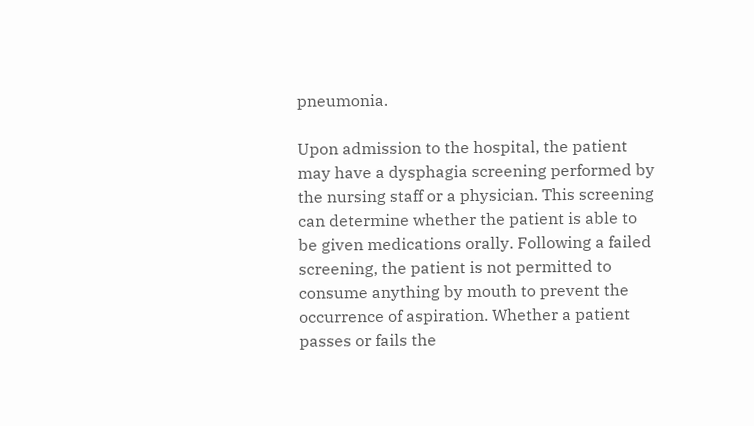pneumonia.

Upon admission to the hospital, the patient may have a dysphagia screening performed by the nursing staff or a physician. This screening can determine whether the patient is able to be given medications orally. Following a failed screening, the patient is not permitted to consume anything by mouth to prevent the occurrence of aspiration. Whether a patient passes or fails the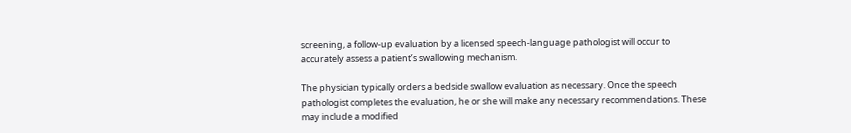screening, a follow-up evaluation by a licensed speech-language pathologist will occur to accurately assess a patient’s swallowing mechanism.

The physician typically orders a bedside swallow evaluation as necessary. Once the speech pathologist completes the evaluation, he or she will make any necessary recommendations. These may include a modified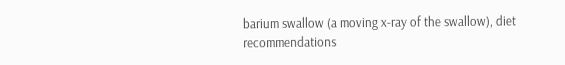barium swallow (a moving x-ray of the swallow), diet recommendations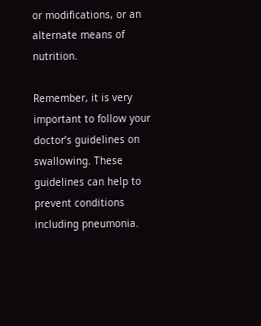or modifications, or an alternate means of nutrition.

Remember, it is very important to follow your doctor’s guidelines on swallowing. These guidelines can help to prevent conditions including pneumonia.